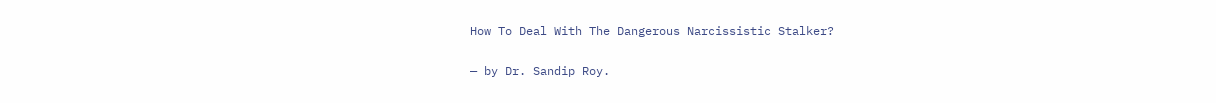How To Deal With The Dangerous Narcissistic Stalker?

— by Dr. Sandip Roy.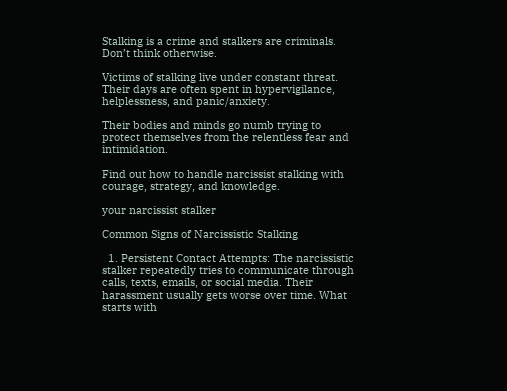Stalking is a crime and stalkers are criminals. Don’t think otherwise.

Victims of stalking live under constant threat. Their days are often spent in hypervigilance, helplessness, and panic/anxiety.

Their bodies and minds go numb trying to protect themselves from the relentless fear and intimidation.

Find out how to handle narcissist stalking with courage, strategy, and knowledge.

your narcissist stalker

Common Signs of Narcissistic Stalking

  1. Persistent Contact Attempts: The narcissistic stalker repeatedly tries to communicate through calls, texts, emails, or social media. Their harassment usually gets worse over time. What starts with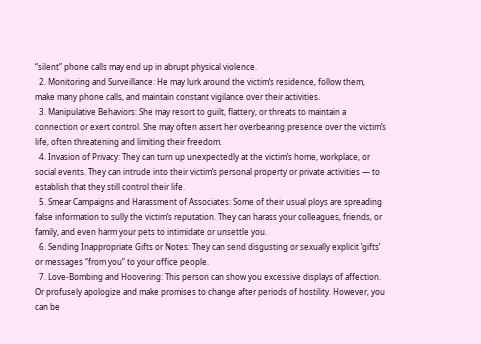“silent” phone calls may end up in abrupt physical violence.
  2. Monitoring and Surveillance: He may lurk around the victim’s residence, follow them, make many phone calls, and maintain constant vigilance over their activities.
  3. Manipulative Behaviors: She may resort to guilt, flattery, or threats to maintain a connection or exert control. She may often assert her overbearing presence over the victim’s life, often threatening and limiting their freedom.
  4. Invasion of Privacy: They can turn up unexpectedly at the victim’s home, workplace, or social events. They can intrude into their victim’s personal property or private activities — to establish that they still control their life.
  5. Smear Campaigns and Harassment of Associates: Some of their usual ploys are spreading false information to sully the victim’s reputation. They can harass your colleagues, friends, or family, and even harm your pets to intimidate or unsettle you.
  6. Sending Inappropriate Gifts or Notes: They can send disgusting or sexually explicit ‘gifts’ or messages “from you” to your office people.
  7. Love-Bombing and Hoovering: This person can show you excessive displays of affection. Or profusely apologize and make promises to change after periods of hostility. However, you can be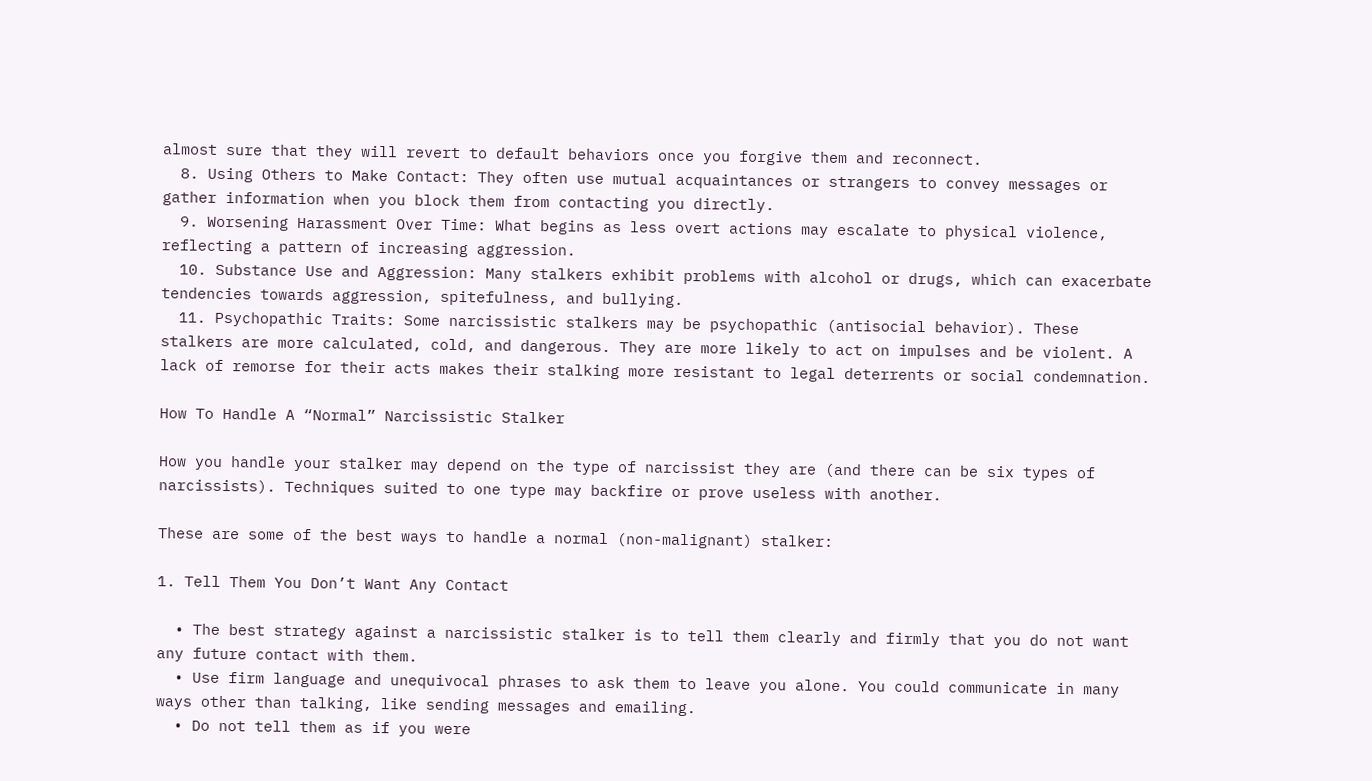almost sure that they will revert to default behaviors once you forgive them and reconnect.
  8. Using Others to Make Contact: They often use mutual acquaintances or strangers to convey messages or gather information when you block them from contacting you directly.
  9. Worsening Harassment Over Time: What begins as less overt actions may escalate to physical violence, reflecting a pattern of increasing aggression.
  10. Substance Use and Aggression: Many stalkers exhibit problems with alcohol or drugs, which can exacerbate tendencies towards aggression, spitefulness, and bullying.
  11. Psychopathic Traits: Some narcissistic stalkers may be psychopathic (antisocial behavior). These stalkers are more calculated, cold, and dangerous. They are more likely to act on impulses and be violent. A lack of remorse for their acts makes their stalking more resistant to legal deterrents or social condemnation.

How To Handle A “Normal” Narcissistic Stalker

How you handle your stalker may depend on the type of narcissist they are (and there can be six types of narcissists). Techniques suited to one type may backfire or prove useless with another.

These are some of the best ways to handle a normal (non-malignant) stalker:

1. Tell Them You Don’t Want Any Contact

  • The best strategy against a narcissistic stalker is to tell them clearly and firmly that you do not want any future contact with them.
  • Use firm language and unequivocal phrases to ask them to leave you alone. You could communicate in many ways other than talking, like sending messages and emailing.
  • Do not tell them as if you were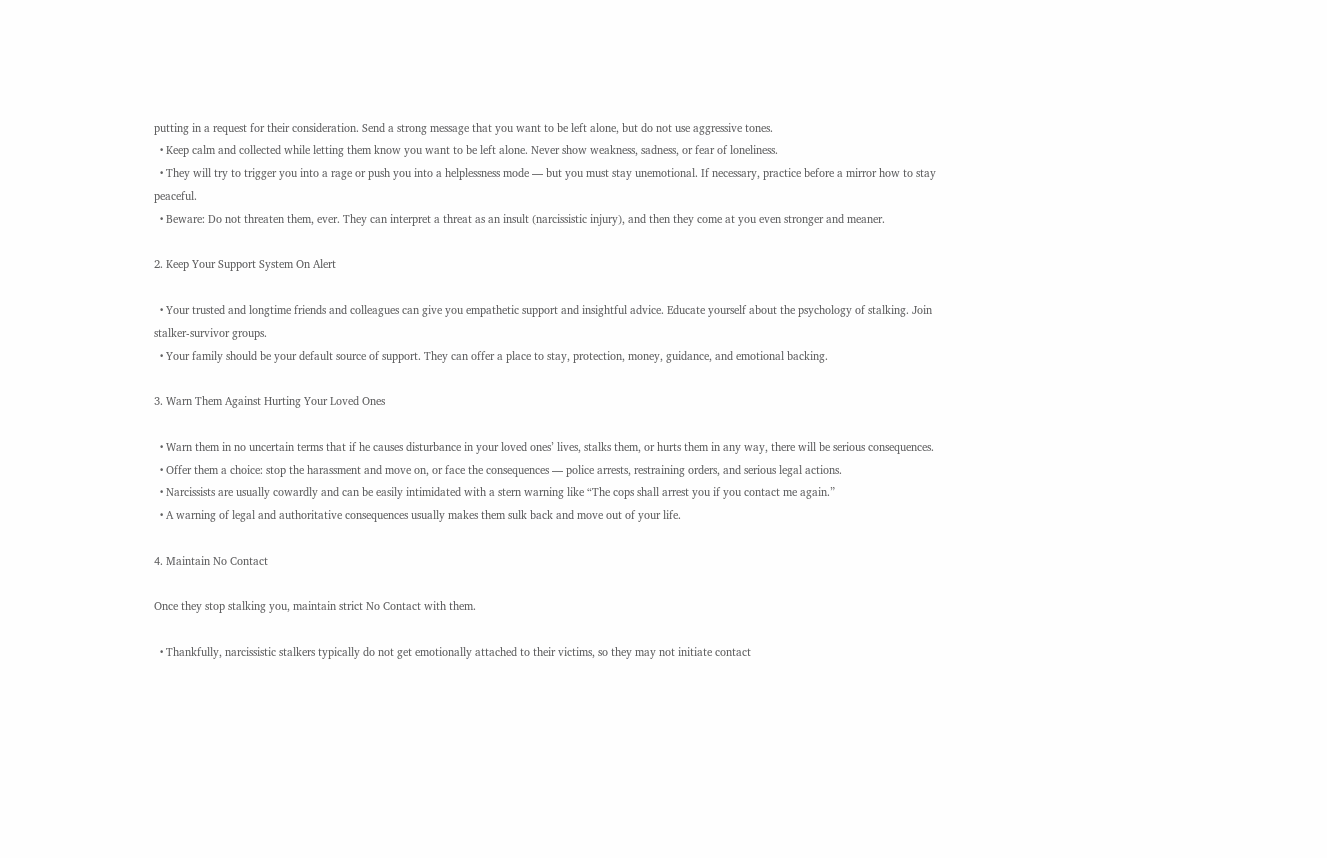putting in a request for their consideration. Send a strong message that you want to be left alone, but do not use aggressive tones.
  • Keep calm and collected while letting them know you want to be left alone. Never show weakness, sadness, or fear of loneliness.
  • They will try to trigger you into a rage or push you into a helplessness mode — but you must stay unemotional. If necessary, practice before a mirror how to stay peaceful.
  • Beware: Do not threaten them, ever. They can interpret a threat as an insult (narcissistic injury), and then they come at you even stronger and meaner.

2. Keep Your Support System On Alert

  • Your trusted and longtime friends and colleagues can give you empathetic support and insightful advice. Educate yourself about the psychology of stalking. Join stalker-survivor groups.
  • Your family should be your default source of support. They can offer a place to stay, protection, money, guidance, and emotional backing.

3. Warn Them Against Hurting Your Loved Ones

  • Warn them in no uncertain terms that if he causes disturbance in your loved ones’ lives, stalks them, or hurts them in any way, there will be serious consequences.
  • Offer them a choice: stop the harassment and move on, or face the consequences — police arrests, restraining orders, and serious legal actions.
  • Narcissists are usually cowardly and can be easily intimidated with a stern warning like “The cops shall arrest you if you contact me again.”
  • A warning of legal and authoritative consequences usually makes them sulk back and move out of your life.

4. Maintain No Contact

Once they stop stalking you, maintain strict No Contact with them.

  • Thankfully, narcissistic stalkers typically do not get emotionally attached to their victims, so they may not initiate contact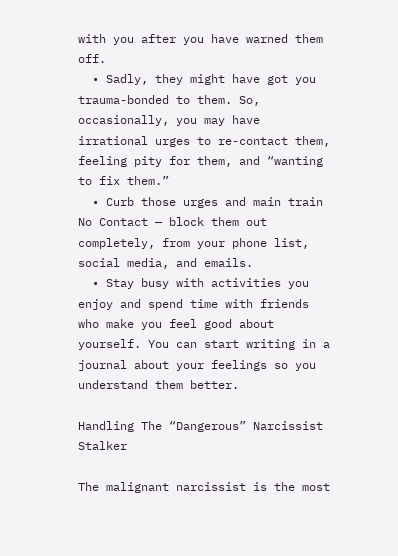with you after you have warned them off.
  • Sadly, they might have got you trauma-bonded to them. So, occasionally, you may have irrational urges to re-contact them, feeling pity for them, and “wanting to fix them.”
  • Curb those urges and main train No Contact — block them out completely, from your phone list, social media, and emails.
  • Stay busy with activities you enjoy and spend time with friends who make you feel good about yourself. You can start writing in a journal about your feelings so you understand them better.

Handling The “Dangerous” Narcissist Stalker

The malignant narcissist is the most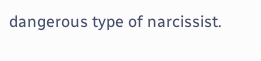dangerous type of narcissist.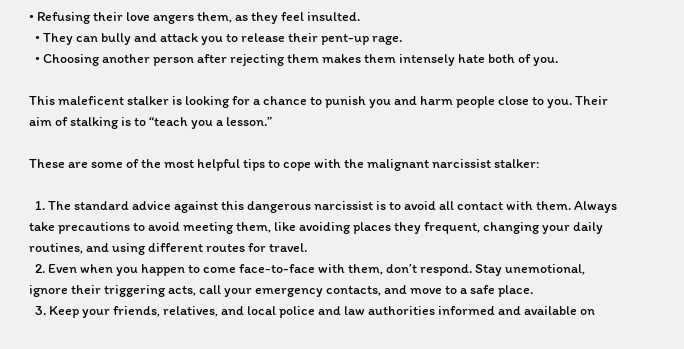• Refusing their love angers them, as they feel insulted.
  • They can bully and attack you to release their pent-up rage.
  • Choosing another person after rejecting them makes them intensely hate both of you.

This maleficent stalker is looking for a chance to punish you and harm people close to you. Their aim of stalking is to “teach you a lesson.”

These are some of the most helpful tips to cope with the malignant narcissist stalker:

  1. The standard advice against this dangerous narcissist is to avoid all contact with them. Always take precautions to avoid meeting them, like avoiding places they frequent, changing your daily routines, and using different routes for travel.
  2. Even when you happen to come face-to-face with them, don’t respond. Stay unemotional, ignore their triggering acts, call your emergency contacts, and move to a safe place.
  3. Keep your friends, relatives, and local police and law authorities informed and available on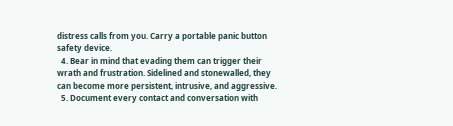distress calls from you. Carry a portable panic button safety device.
  4. Bear in mind that evading them can trigger their wrath and frustration. Sidelined and stonewalled, they can become more persistent, intrusive, and aggressive.
  5. Document every contact and conversation with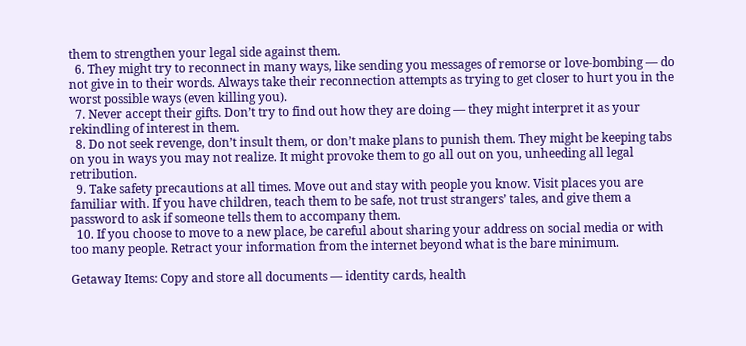them to strengthen your legal side against them.
  6. They might try to reconnect in many ways, like sending you messages of remorse or love-bombing — do not give in to their words. Always take their reconnection attempts as trying to get closer to hurt you in the worst possible ways (even killing you).
  7. Never accept their gifts. Don’t try to find out how they are doing — they might interpret it as your rekindling of interest in them.
  8. Do not seek revenge, don’t insult them, or don’t make plans to punish them. They might be keeping tabs on you in ways you may not realize. It might provoke them to go all out on you, unheeding all legal retribution.
  9. Take safety precautions at all times. Move out and stay with people you know. Visit places you are familiar with. If you have children, teach them to be safe, not trust strangers’ tales, and give them a password to ask if someone tells them to accompany them.
  10. If you choose to move to a new place, be careful about sharing your address on social media or with too many people. Retract your information from the internet beyond what is the bare minimum.

Getaway Items: Copy and store all documents — identity cards, health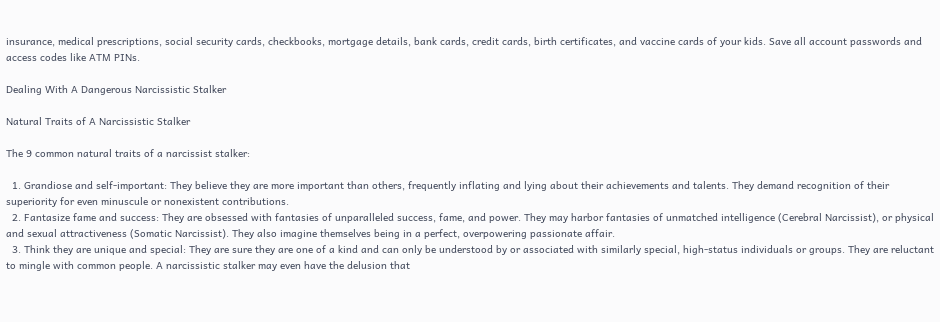insurance, medical prescriptions, social security cards, checkbooks, mortgage details, bank cards, credit cards, birth certificates, and vaccine cards of your kids. Save all account passwords and access codes like ATM PINs.

Dealing With A Dangerous Narcissistic Stalker

Natural Traits of A Narcissistic Stalker

The 9 common natural traits of a narcissist stalker:

  1. Grandiose and self-important: They believe they are more important than others, frequently inflating and lying about their achievements and talents. They demand recognition of their superiority for even minuscule or nonexistent contributions.
  2. Fantasize fame and success: They are obsessed with fantasies of unparalleled success, fame, and power. They may harbor fantasies of unmatched intelligence (Cerebral Narcissist), or physical and sexual attractiveness (Somatic Narcissist). They also imagine themselves being in a perfect, overpowering passionate affair.
  3. Think they are unique and special: They are sure they are one of a kind and can only be understood by or associated with similarly special, high-status individuals or groups. They are reluctant to mingle with common people. A narcissistic stalker may even have the delusion that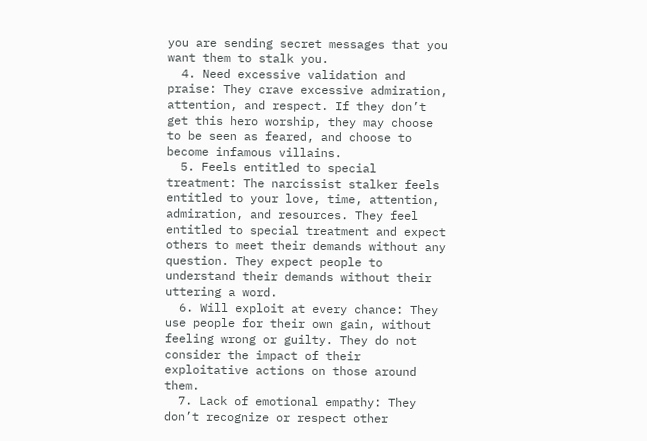you are sending secret messages that you want them to stalk you.
  4. Need excessive validation and praise: They crave excessive admiration, attention, and respect. If they don’t get this hero worship, they may choose to be seen as feared, and choose to become infamous villains.
  5. Feels entitled to special treatment: The narcissist stalker feels entitled to your love, time, attention, admiration, and resources. They feel entitled to special treatment and expect others to meet their demands without any question. They expect people to understand their demands without their uttering a word.
  6. Will exploit at every chance: They use people for their own gain, without feeling wrong or guilty. They do not consider the impact of their exploitative actions on those around them.
  7. Lack of emotional empathy: They don’t recognize or respect other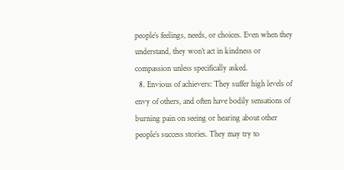people’s feelings, needs, or choices. Even when they understand, they won’t act in kindness or compassion unless specifically asked.
  8. Envious of achievers: They suffer high levels of envy of others, and often have bodily sensations of burning pain on seeing or hearing about other people’s success stories. They may try to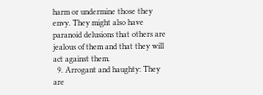harm or undermine those they envy. They might also have paranoid delusions that others are jealous of them and that they will act against them.
  9. Arrogant and haughty: They are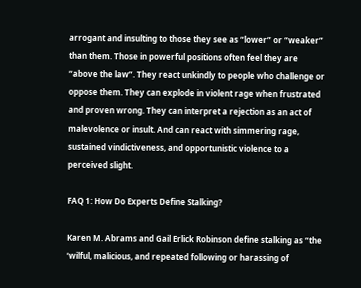arrogant and insulting to those they see as “lower” or “weaker” than them. Those in powerful positions often feel they are “above the law”. They react unkindly to people who challenge or oppose them. They can explode in violent rage when frustrated and proven wrong. They can interpret a rejection as an act of malevolence or insult. And can react with simmering rage, sustained vindictiveness, and opportunistic violence to a perceived slight.

FAQ 1: How Do Experts Define Stalking?

Karen M. Abrams and Gail Erlick Robinson define stalking as “the ‘wilful, malicious, and repeated following or harassing of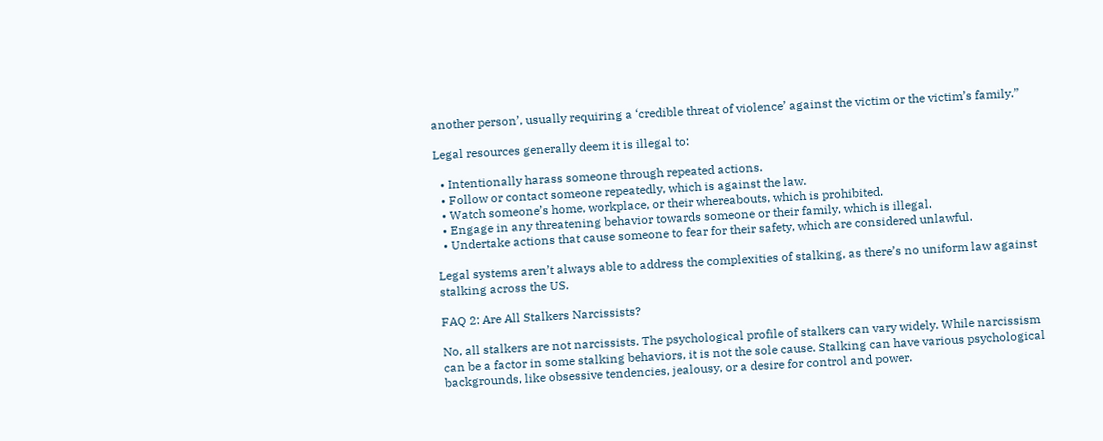another person’, usually requiring a ‘credible threat of violence’ against the victim or the victim’s family.”

Legal resources generally deem it is illegal to:

  • Intentionally harass someone through repeated actions.
  • Follow or contact someone repeatedly, which is against the law.
  • Watch someone’s home, workplace, or their whereabouts, which is prohibited.
  • Engage in any threatening behavior towards someone or their family, which is illegal.
  • Undertake actions that cause someone to fear for their safety, which are considered unlawful.

Legal systems aren’t always able to address the complexities of stalking, as there’s no uniform law against stalking across the US.

FAQ 2: Are All Stalkers Narcissists?

No, all stalkers are not narcissists. The psychological profile of stalkers can vary widely. While narcissism can be a factor in some stalking behaviors, it is not the sole cause. Stalking can have various psychological backgrounds, like obsessive tendencies, jealousy, or a desire for control and power.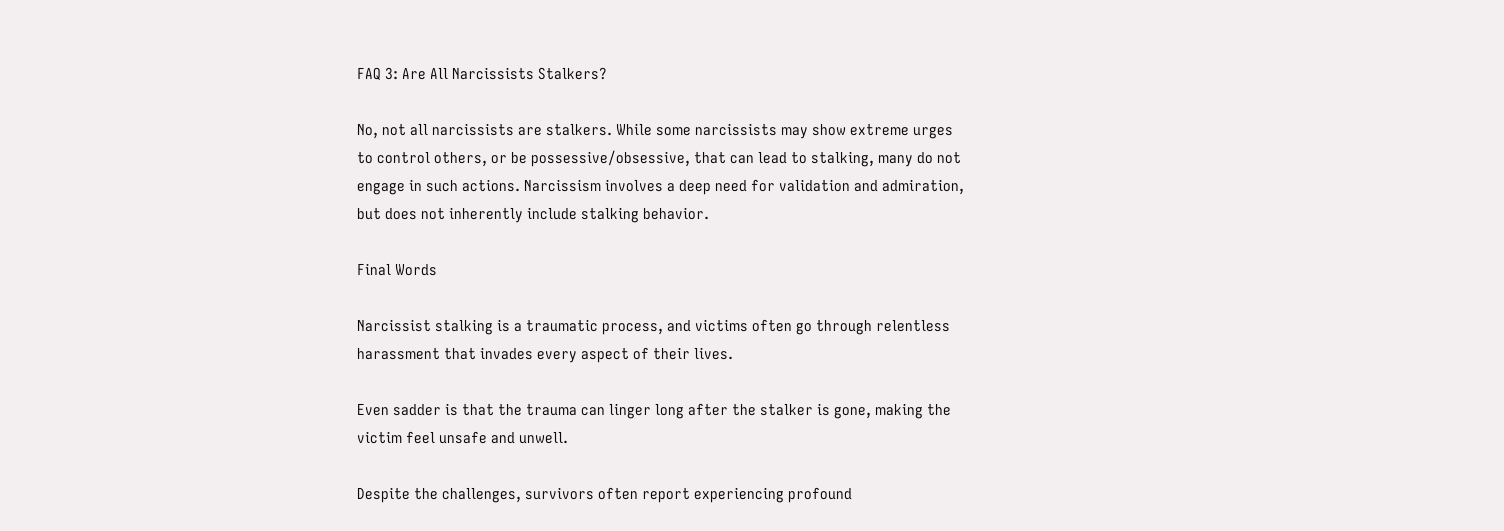FAQ 3: Are All Narcissists Stalkers?

No, not all narcissists are stalkers. While some narcissists may show extreme urges to control others, or be possessive/obsessive, that can lead to stalking, many do not engage in such actions. Narcissism involves a deep need for validation and admiration, but does not inherently include stalking behavior.

Final Words

Narcissist stalking is a traumatic process, and victims often go through relentless harassment that invades every aspect of their lives.

Even sadder is that the trauma can linger long after the stalker is gone, making the victim feel unsafe and unwell.

Despite the challenges, survivors often report experiencing profound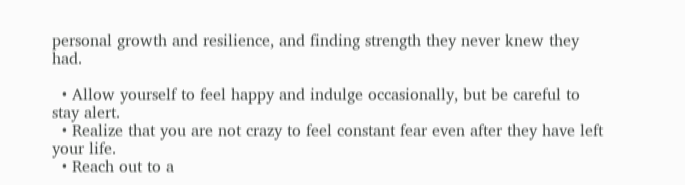personal growth and resilience, and finding strength they never knew they had.

  • Allow yourself to feel happy and indulge occasionally, but be careful to stay alert.
  • Realize that you are not crazy to feel constant fear even after they have left your life.
  • Reach out to a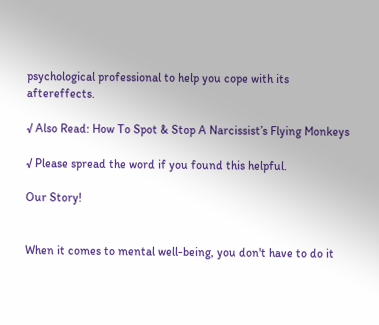psychological professional to help you cope with its aftereffects.

√ Also Read: How To Spot & Stop A Narcissist’s Flying Monkeys

√ Please spread the word if you found this helpful.

Our Story!


When it comes to mental well-being, you don't have to do it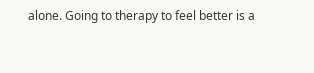alone. Going to therapy to feel better is a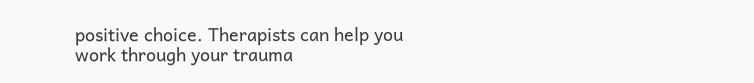positive choice. Therapists can help you work through your trauma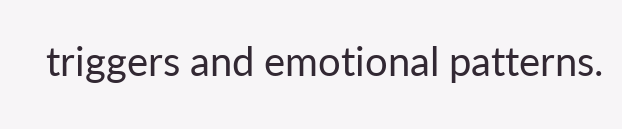triggers and emotional patterns.